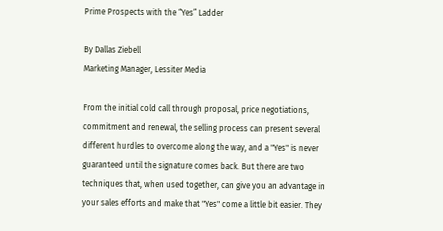Prime Prospects with the “Yes” Ladder

By Dallas Ziebell
Marketing Manager, Lessiter Media

From the initial cold call through proposal, price negotiations, commitment and renewal, the selling process can present several different hurdles to overcome along the way, and a "Yes" is never guaranteed until the signature comes back. But there are two techniques that, when used together, can give you an advantage in your sales efforts and make that "Yes" come a little bit easier. They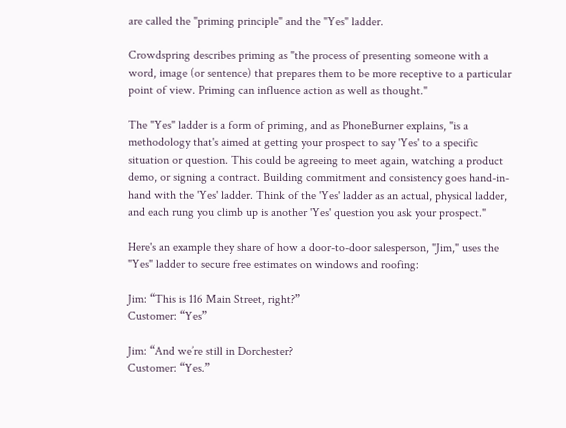are called the "priming principle" and the "Yes" ladder.

Crowdspring describes priming as "the process of presenting someone with a word, image (or sentence) that prepares them to be more receptive to a particular point of view. Priming can influence action as well as thought."

The "Yes" ladder is a form of priming, and as PhoneBurner explains, "is a methodology that's aimed at getting your prospect to say 'Yes' to a specific situation or question. This could be agreeing to meet again, watching a product demo, or signing a contract. Building commitment and consistency goes hand-in-hand with the 'Yes' ladder. Think of the 'Yes' ladder as an actual, physical ladder, and each rung you climb up is another 'Yes' question you ask your prospect."

Here's an example they share of how a door-to-door salesperson, "Jim," uses the "Yes" ladder to secure free estimates on windows and roofing:

Jim: “This is 116 Main Street, right?”
Customer: “Yes”

Jim: “And we’re still in Dorchester?
Customer: “Yes.”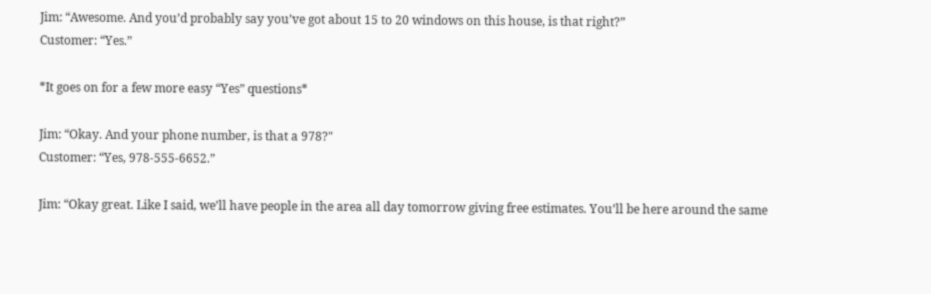Jim: “Awesome. And you’d probably say you’ve got about 15 to 20 windows on this house, is that right?”
Customer: “Yes.”

*It goes on for a few more easy “Yes” questions*

Jim: “Okay. And your phone number, is that a 978?"
Customer: “Yes, 978-555-6652.”

Jim: “Okay great. Like I said, we’ll have people in the area all day tomorrow giving free estimates. You’ll be here around the same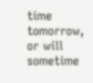time tomorrow, or will sometime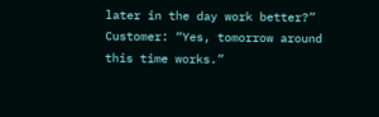later in the day work better?”
Customer: “Yes, tomorrow around this time works.”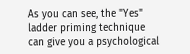As you can see, the "Yes" ladder priming technique can give you a psychological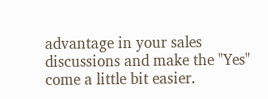advantage in your sales discussions and make the "Yes" come a little bit easier.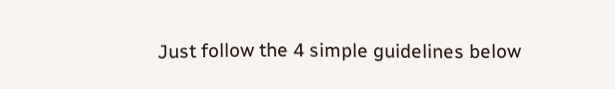Just follow the 4 simple guidelines below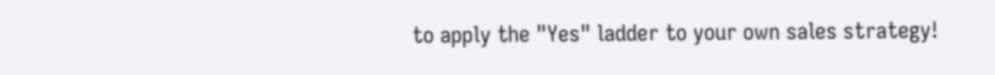to apply the "Yes" ladder to your own sales strategy!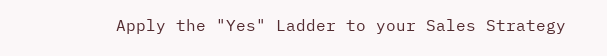Apply the "Yes" Ladder to your Sales Strategy